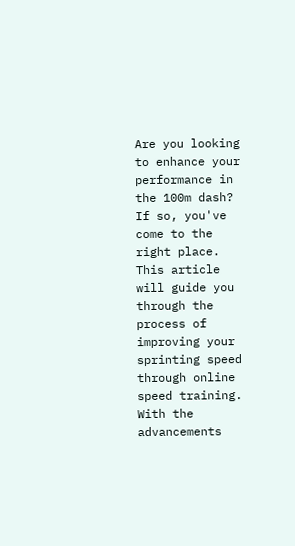Are you looking to enhance your performance in the 100m dash? If so, you've come to the right place. This article will guide you through the process of improving your sprinting speed through online speed training. With the advancements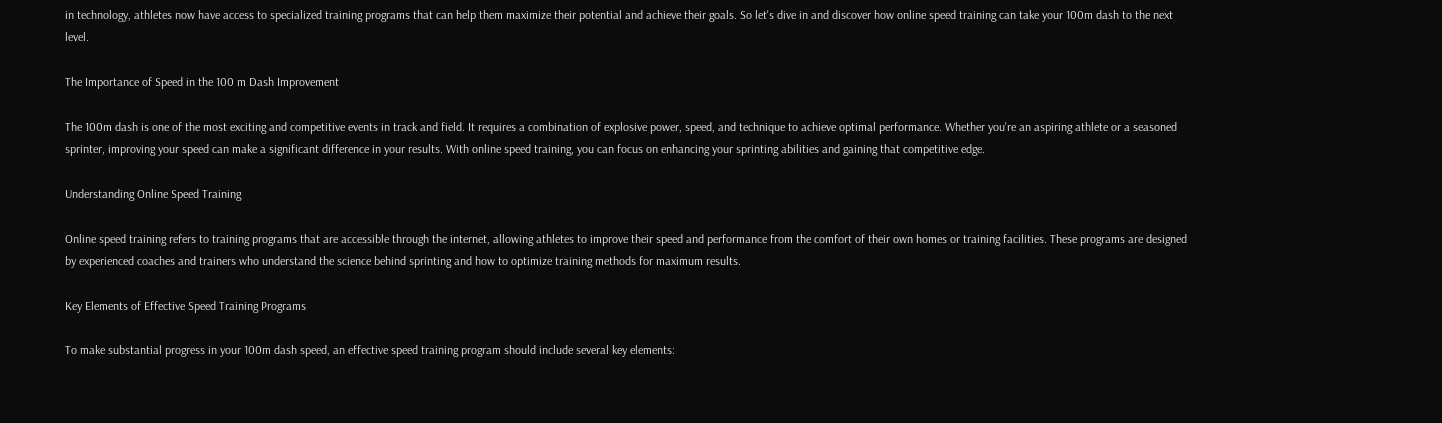in technology, athletes now have access to specialized training programs that can help them maximize their potential and achieve their goals. So let's dive in and discover how online speed training can take your 100m dash to the next level.

The Importance of Speed in the 100 m Dash Improvement

The 100m dash is one of the most exciting and competitive events in track and field. It requires a combination of explosive power, speed, and technique to achieve optimal performance. Whether you're an aspiring athlete or a seasoned sprinter, improving your speed can make a significant difference in your results. With online speed training, you can focus on enhancing your sprinting abilities and gaining that competitive edge.

Understanding Online Speed Training

Online speed training refers to training programs that are accessible through the internet, allowing athletes to improve their speed and performance from the comfort of their own homes or training facilities. These programs are designed by experienced coaches and trainers who understand the science behind sprinting and how to optimize training methods for maximum results.

Key Elements of Effective Speed Training Programs

To make substantial progress in your 100m dash speed, an effective speed training program should include several key elements: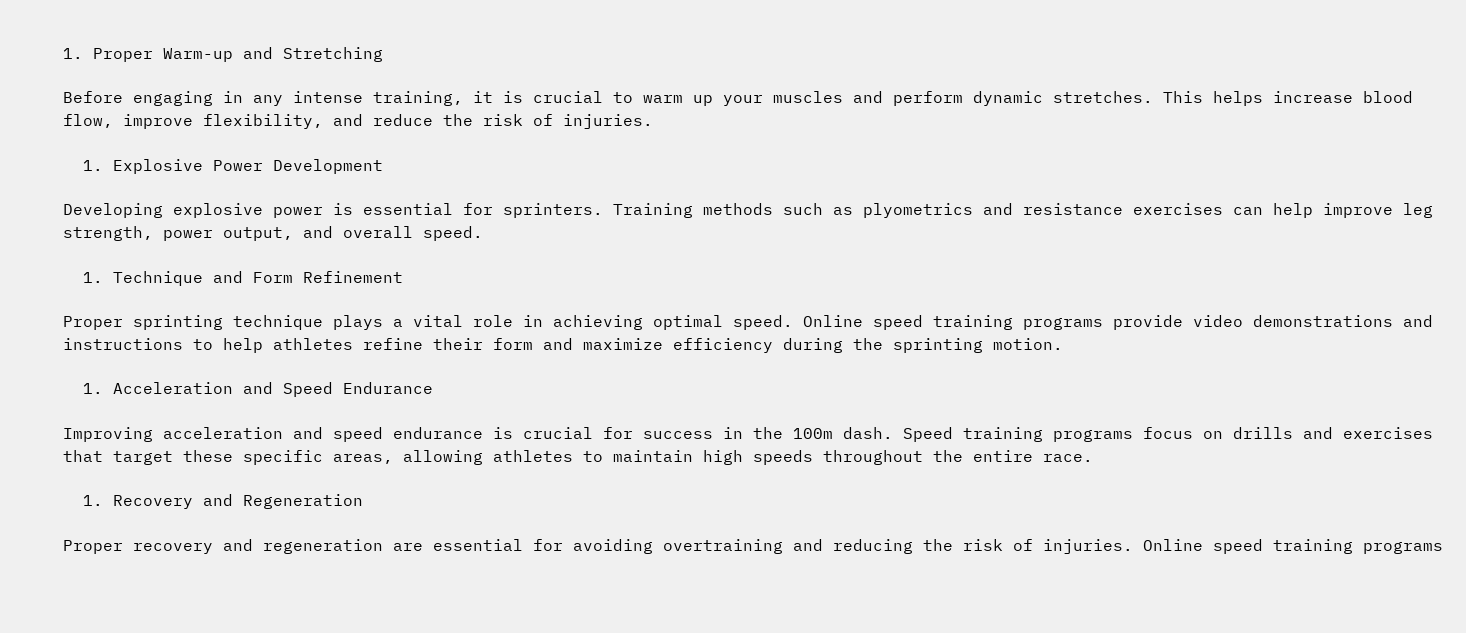1. Proper Warm-up and Stretching

Before engaging in any intense training, it is crucial to warm up your muscles and perform dynamic stretches. This helps increase blood flow, improve flexibility, and reduce the risk of injuries.

  1. Explosive Power Development

Developing explosive power is essential for sprinters. Training methods such as plyometrics and resistance exercises can help improve leg strength, power output, and overall speed.

  1. Technique and Form Refinement

Proper sprinting technique plays a vital role in achieving optimal speed. Online speed training programs provide video demonstrations and instructions to help athletes refine their form and maximize efficiency during the sprinting motion.

  1. Acceleration and Speed Endurance

Improving acceleration and speed endurance is crucial for success in the 100m dash. Speed training programs focus on drills and exercises that target these specific areas, allowing athletes to maintain high speeds throughout the entire race.

  1. Recovery and Regeneration

Proper recovery and regeneration are essential for avoiding overtraining and reducing the risk of injuries. Online speed training programs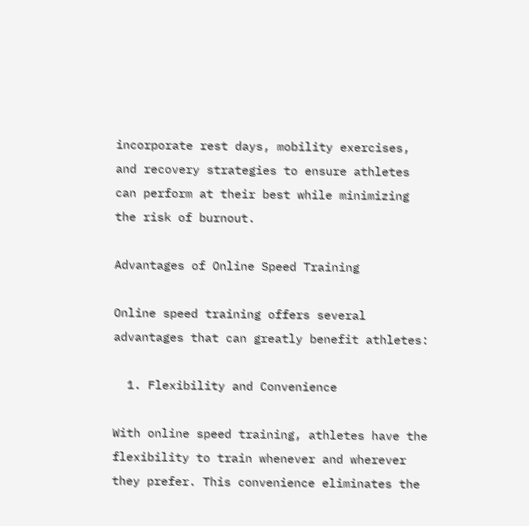incorporate rest days, mobility exercises, and recovery strategies to ensure athletes can perform at their best while minimizing the risk of burnout.

Advantages of Online Speed Training

Online speed training offers several advantages that can greatly benefit athletes:

  1. Flexibility and Convenience

With online speed training, athletes have the flexibility to train whenever and wherever they prefer. This convenience eliminates the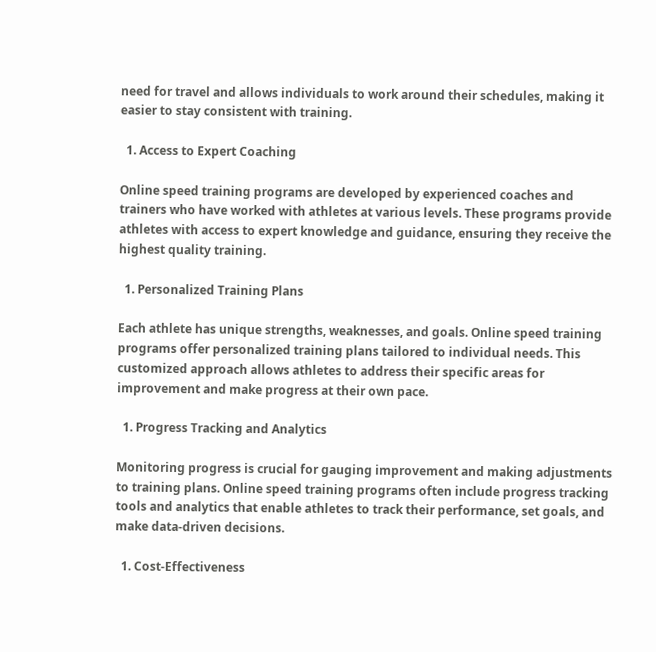need for travel and allows individuals to work around their schedules, making it easier to stay consistent with training.

  1. Access to Expert Coaching

Online speed training programs are developed by experienced coaches and trainers who have worked with athletes at various levels. These programs provide athletes with access to expert knowledge and guidance, ensuring they receive the highest quality training.

  1. Personalized Training Plans

Each athlete has unique strengths, weaknesses, and goals. Online speed training programs offer personalized training plans tailored to individual needs. This customized approach allows athletes to address their specific areas for improvement and make progress at their own pace.

  1. Progress Tracking and Analytics

Monitoring progress is crucial for gauging improvement and making adjustments to training plans. Online speed training programs often include progress tracking tools and analytics that enable athletes to track their performance, set goals, and make data-driven decisions.

  1. Cost-Effectiveness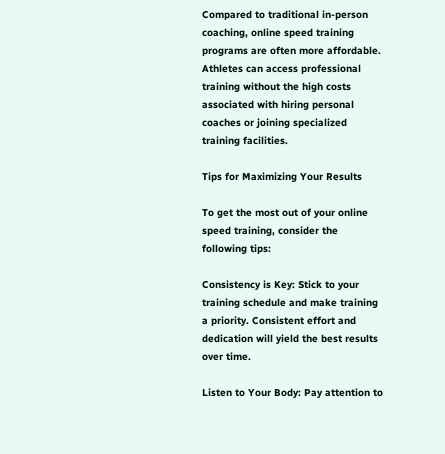Compared to traditional in-person coaching, online speed training programs are often more affordable. Athletes can access professional training without the high costs associated with hiring personal coaches or joining specialized training facilities.

Tips for Maximizing Your Results

To get the most out of your online speed training, consider the following tips:

Consistency is Key: Stick to your training schedule and make training a priority. Consistent effort and dedication will yield the best results over time.

Listen to Your Body: Pay attention to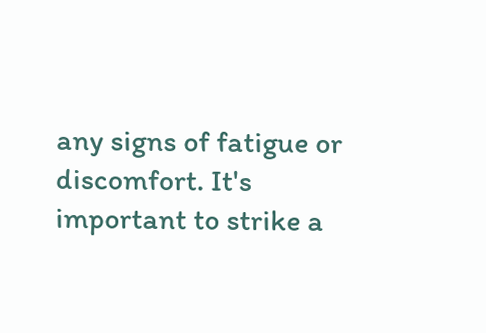any signs of fatigue or discomfort. It's important to strike a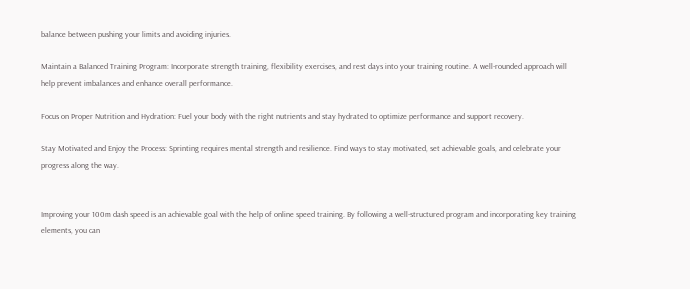balance between pushing your limits and avoiding injuries.

Maintain a Balanced Training Program: Incorporate strength training, flexibility exercises, and rest days into your training routine. A well-rounded approach will help prevent imbalances and enhance overall performance.

Focus on Proper Nutrition and Hydration: Fuel your body with the right nutrients and stay hydrated to optimize performance and support recovery.

Stay Motivated and Enjoy the Process: Sprinting requires mental strength and resilience. Find ways to stay motivated, set achievable goals, and celebrate your progress along the way.


Improving your 100m dash speed is an achievable goal with the help of online speed training. By following a well-structured program and incorporating key training elements, you can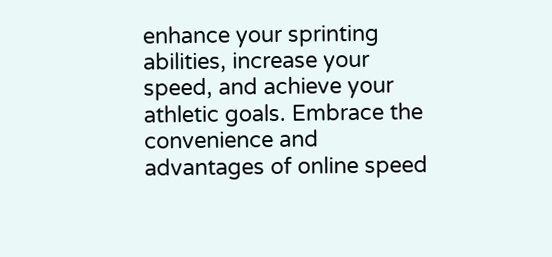enhance your sprinting abilities, increase your speed, and achieve your athletic goals. Embrace the convenience and advantages of online speed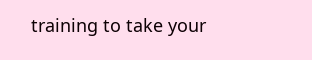training to take your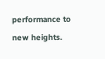performance to new heights.